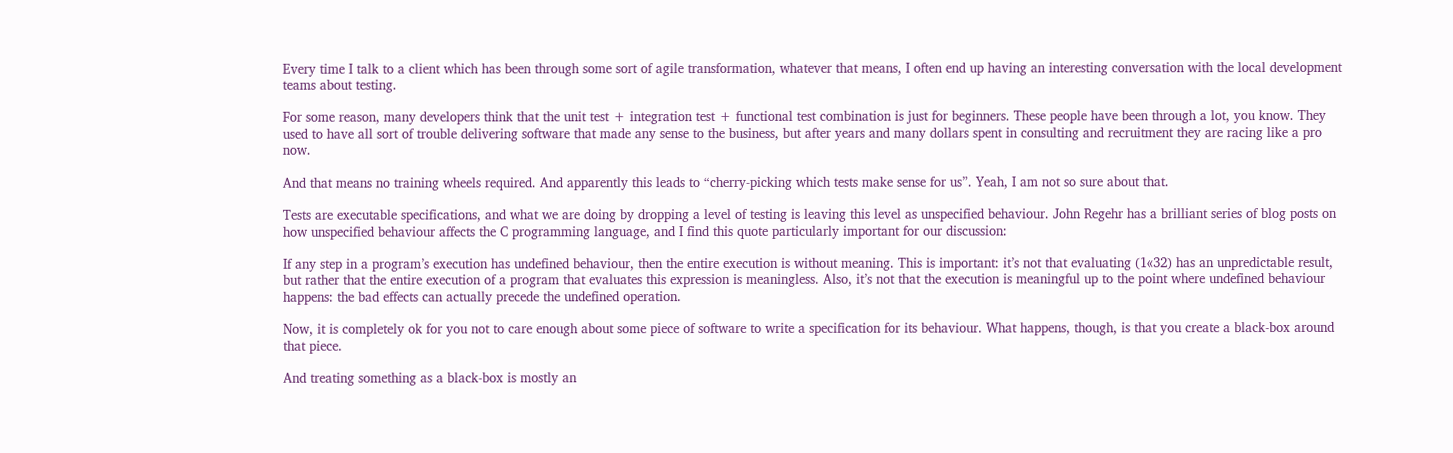Every time I talk to a client which has been through some sort of agile transformation, whatever that means, I often end up having an interesting conversation with the local development teams about testing.

For some reason, many developers think that the unit test + integration test + functional test combination is just for beginners. These people have been through a lot, you know. They used to have all sort of trouble delivering software that made any sense to the business, but after years and many dollars spent in consulting and recruitment they are racing like a pro now.

And that means no training wheels required. And apparently this leads to “cherry-picking which tests make sense for us”. Yeah, I am not so sure about that.

Tests are executable specifications, and what we are doing by dropping a level of testing is leaving this level as unspecified behaviour. John Regehr has a brilliant series of blog posts on how unspecified behaviour affects the C programming language, and I find this quote particularly important for our discussion:

If any step in a program’s execution has undefined behaviour, then the entire execution is without meaning. This is important: it’s not that evaluating (1«32) has an unpredictable result, but rather that the entire execution of a program that evaluates this expression is meaningless. Also, it’s not that the execution is meaningful up to the point where undefined behaviour happens: the bad effects can actually precede the undefined operation.

Now, it is completely ok for you not to care enough about some piece of software to write a specification for its behaviour. What happens, though, is that you create a black-box around that piece.

And treating something as a black-box is mostly an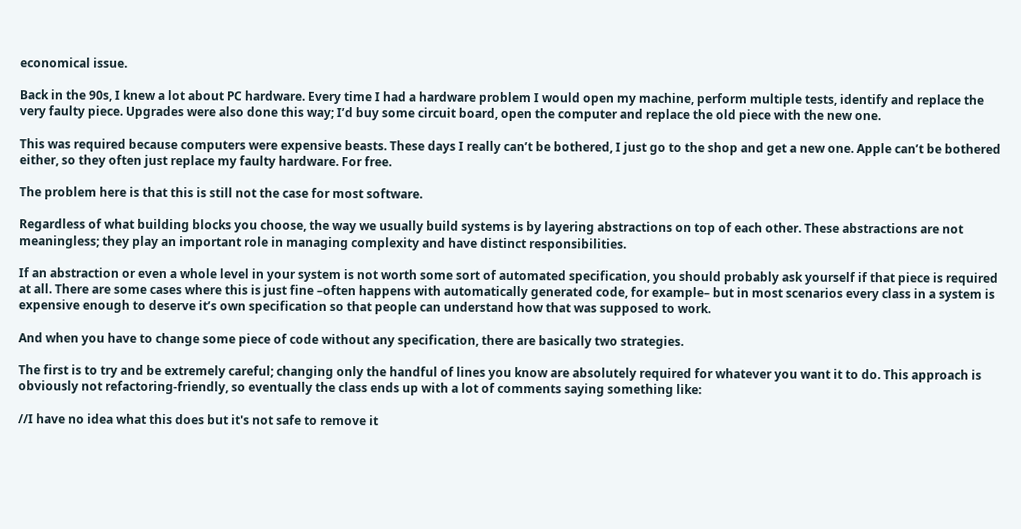economical issue.

Back in the 90s, I knew a lot about PC hardware. Every time I had a hardware problem I would open my machine, perform multiple tests, identify and replace the very faulty piece. Upgrades were also done this way; I’d buy some circuit board, open the computer and replace the old piece with the new one.

This was required because computers were expensive beasts. These days I really can’t be bothered, I just go to the shop and get a new one. Apple can’t be bothered either, so they often just replace my faulty hardware. For free.

The problem here is that this is still not the case for most software.

Regardless of what building blocks you choose, the way we usually build systems is by layering abstractions on top of each other. These abstractions are not meaningless; they play an important role in managing complexity and have distinct responsibilities.

If an abstraction or even a whole level in your system is not worth some sort of automated specification, you should probably ask yourself if that piece is required at all. There are some cases where this is just fine –often happens with automatically generated code, for example– but in most scenarios every class in a system is expensive enough to deserve it’s own specification so that people can understand how that was supposed to work.

And when you have to change some piece of code without any specification, there are basically two strategies.

The first is to try and be extremely careful; changing only the handful of lines you know are absolutely required for whatever you want it to do. This approach is obviously not refactoring-friendly, so eventually the class ends up with a lot of comments saying something like:

//I have no idea what this does but it's not safe to remove it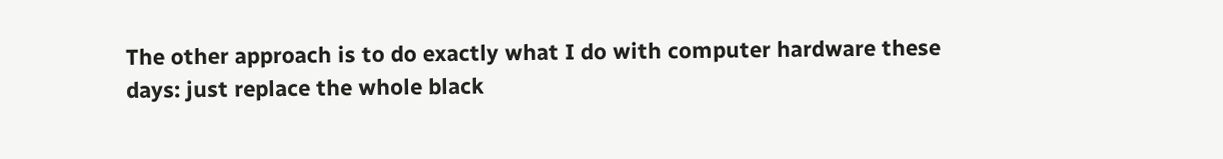The other approach is to do exactly what I do with computer hardware these days: just replace the whole black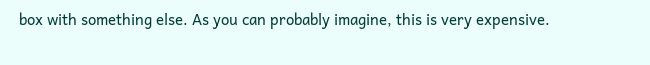box with something else. As you can probably imagine, this is very expensive.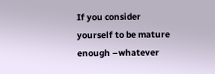If you consider yourself to be mature enough –whatever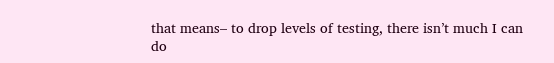that means– to drop levels of testing, there isn’t much I can do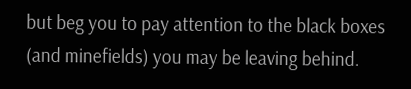but beg you to pay attention to the black boxes (and minefields) you may be leaving behind.